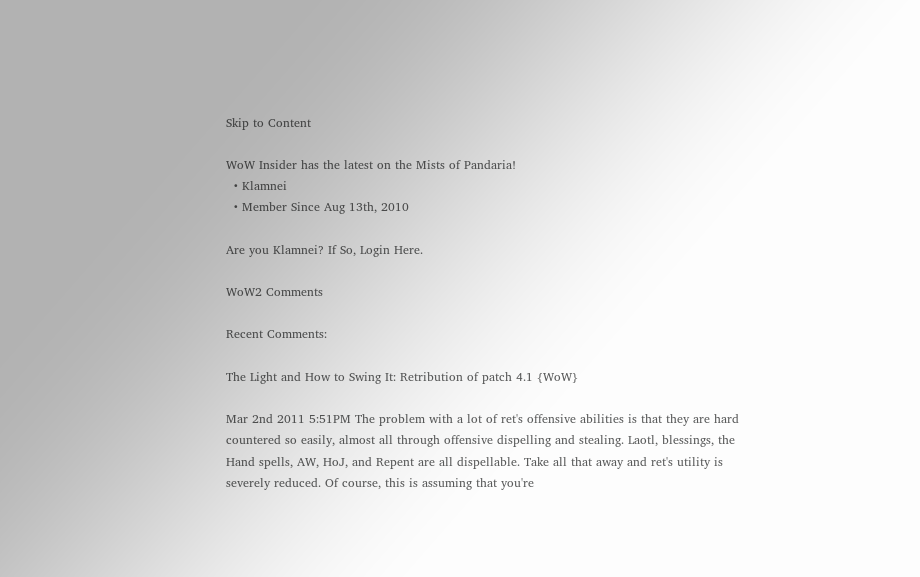Skip to Content

WoW Insider has the latest on the Mists of Pandaria!
  • Klamnei
  • Member Since Aug 13th, 2010

Are you Klamnei? If So, Login Here.

WoW2 Comments

Recent Comments:

The Light and How to Swing It: Retribution of patch 4.1 {WoW}

Mar 2nd 2011 5:51PM The problem with a lot of ret's offensive abilities is that they are hard countered so easily, almost all through offensive dispelling and stealing. Laotl, blessings, the Hand spells, AW, HoJ, and Repent are all dispellable. Take all that away and ret's utility is severely reduced. Of course, this is assuming that you're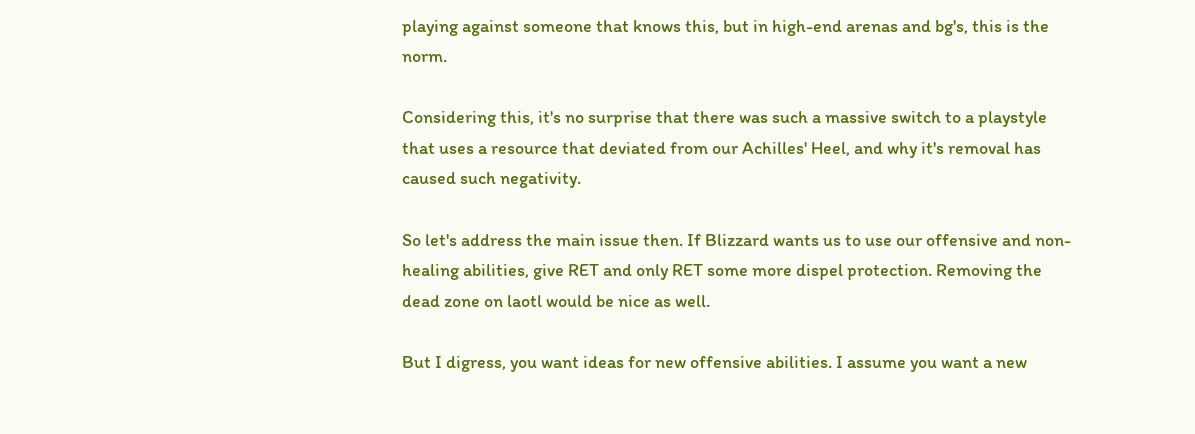playing against someone that knows this, but in high-end arenas and bg's, this is the norm.

Considering this, it's no surprise that there was such a massive switch to a playstyle that uses a resource that deviated from our Achilles' Heel, and why it's removal has caused such negativity.

So let's address the main issue then. If Blizzard wants us to use our offensive and non-healing abilities, give RET and only RET some more dispel protection. Removing the dead zone on laotl would be nice as well.

But I digress, you want ideas for new offensive abilities. I assume you want a new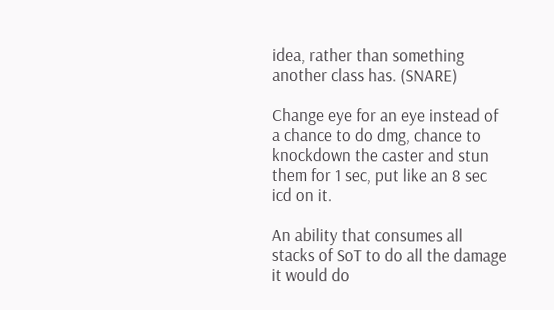idea, rather than something another class has. (SNARE)

Change eye for an eye instead of a chance to do dmg, chance to knockdown the caster and stun them for 1 sec, put like an 8 sec icd on it.

An ability that consumes all stacks of SoT to do all the damage it would do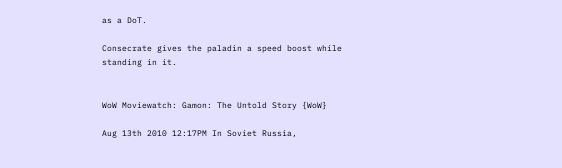as a DoT.

Consecrate gives the paladin a speed boost while standing in it.


WoW Moviewatch: Gamon: The Untold Story {WoW}

Aug 13th 2010 12:17PM In Soviet Russia,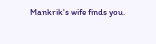Mankrik's wife finds you.